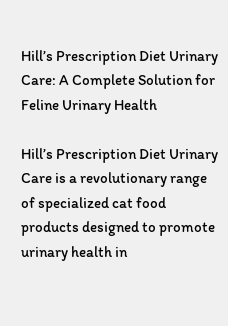Hill’s Prescription Diet Urinary Care: A Complete Solution for Feline Urinary Health

Hill’s Prescription Diet Urinary Care is a revolutionary range of specialized cat food products designed to promote urinary health in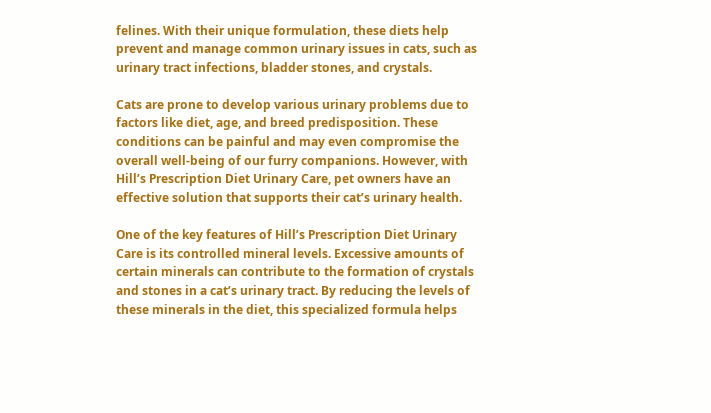felines. With their unique formulation, these diets help prevent and manage common urinary issues in cats, such as urinary tract infections, bladder stones, and crystals.

Cats are prone to develop various urinary problems due to factors like diet, age, and breed predisposition. These conditions can be painful and may even compromise the overall well-being of our furry companions. However, with Hill’s Prescription Diet Urinary Care, pet owners have an effective solution that supports their cat’s urinary health.

One of the key features of Hill’s Prescription Diet Urinary Care is its controlled mineral levels. Excessive amounts of certain minerals can contribute to the formation of crystals and stones in a cat’s urinary tract. By reducing the levels of these minerals in the diet, this specialized formula helps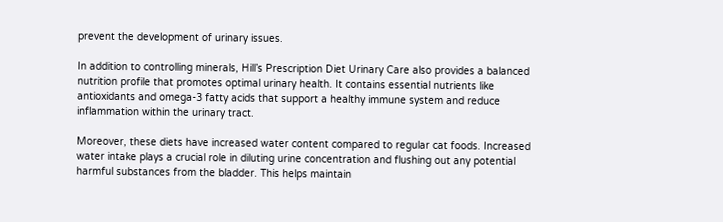prevent the development of urinary issues.

In addition to controlling minerals, Hill’s Prescription Diet Urinary Care also provides a balanced nutrition profile that promotes optimal urinary health. It contains essential nutrients like antioxidants and omega-3 fatty acids that support a healthy immune system and reduce inflammation within the urinary tract.

Moreover, these diets have increased water content compared to regular cat foods. Increased water intake plays a crucial role in diluting urine concentration and flushing out any potential harmful substances from the bladder. This helps maintain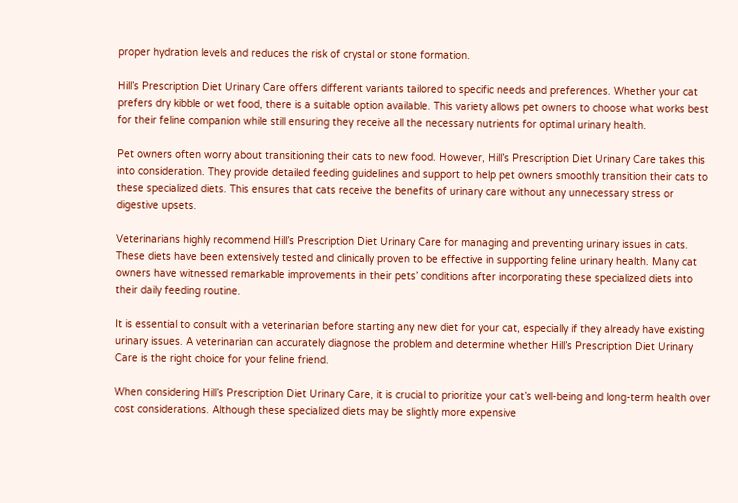proper hydration levels and reduces the risk of crystal or stone formation.

Hill’s Prescription Diet Urinary Care offers different variants tailored to specific needs and preferences. Whether your cat prefers dry kibble or wet food, there is a suitable option available. This variety allows pet owners to choose what works best for their feline companion while still ensuring they receive all the necessary nutrients for optimal urinary health.

Pet owners often worry about transitioning their cats to new food. However, Hill’s Prescription Diet Urinary Care takes this into consideration. They provide detailed feeding guidelines and support to help pet owners smoothly transition their cats to these specialized diets. This ensures that cats receive the benefits of urinary care without any unnecessary stress or digestive upsets.

Veterinarians highly recommend Hill’s Prescription Diet Urinary Care for managing and preventing urinary issues in cats. These diets have been extensively tested and clinically proven to be effective in supporting feline urinary health. Many cat owners have witnessed remarkable improvements in their pets’ conditions after incorporating these specialized diets into their daily feeding routine.

It is essential to consult with a veterinarian before starting any new diet for your cat, especially if they already have existing urinary issues. A veterinarian can accurately diagnose the problem and determine whether Hill’s Prescription Diet Urinary Care is the right choice for your feline friend.

When considering Hill’s Prescription Diet Urinary Care, it is crucial to prioritize your cat’s well-being and long-term health over cost considerations. Although these specialized diets may be slightly more expensive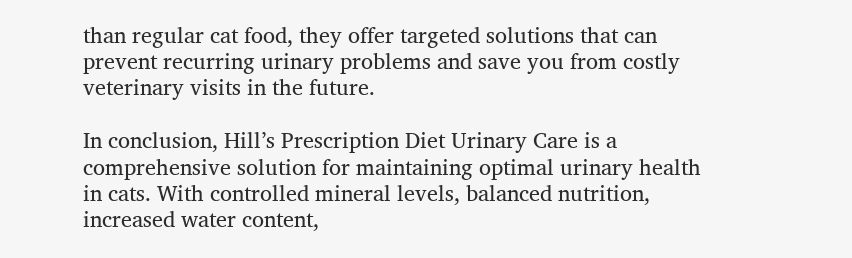than regular cat food, they offer targeted solutions that can prevent recurring urinary problems and save you from costly veterinary visits in the future.

In conclusion, Hill’s Prescription Diet Urinary Care is a comprehensive solution for maintaining optimal urinary health in cats. With controlled mineral levels, balanced nutrition, increased water content,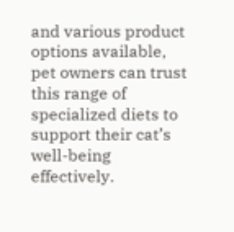and various product options available, pet owners can trust this range of specialized diets to support their cat’s well-being effectively.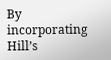By incorporating Hill’s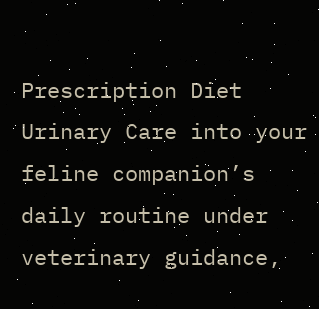Prescription Diet Urinary Care into your feline companion’s daily routine under veterinary guidance,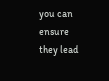you can ensure they lead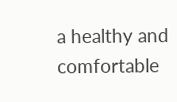a healthy and comfortable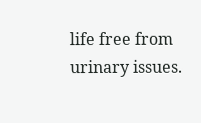life free from urinary issues.